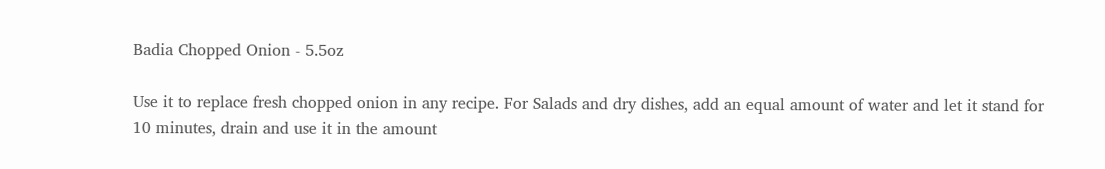Badia Chopped Onion - 5.5oz

Use it to replace fresh chopped onion in any recipe. For Salads and dry dishes, add an equal amount of water and let it stand for 10 minutes, drain and use it in the amount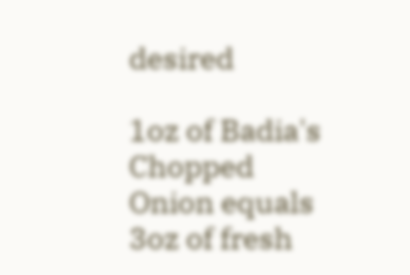desired

1oz of Badia's Chopped Onion equals 3oz of fresh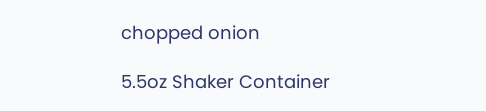chopped onion

5.5oz Shaker Container